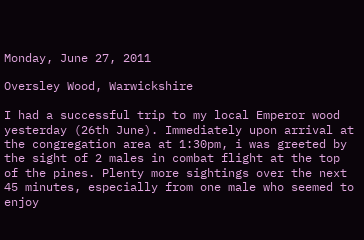Monday, June 27, 2011

Oversley Wood, Warwickshire

I had a successful trip to my local Emperor wood yesterday (26th June). Immediately upon arrival at the congregation area at 1:30pm, i was greeted by the sight of 2 males in combat flight at the top of the pines. Plenty more sightings over the next 45 minutes, especially from one male who seemed to enjoy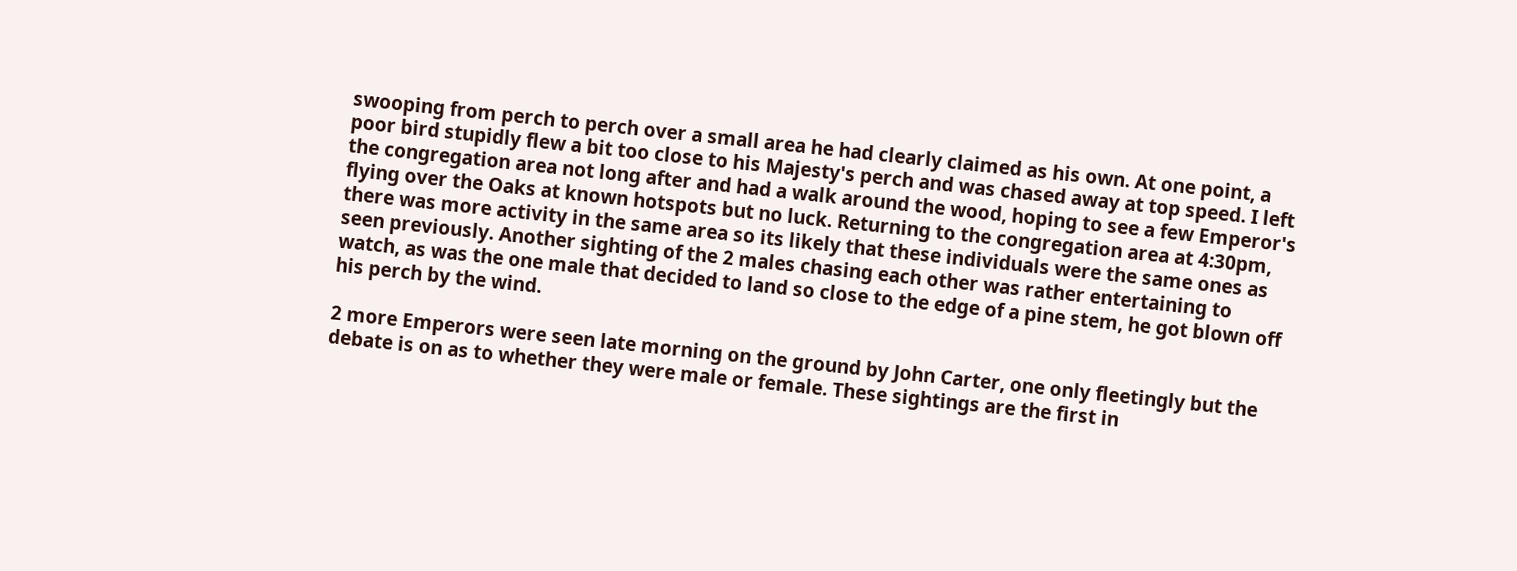swooping from perch to perch over a small area he had clearly claimed as his own. At one point, a poor bird stupidly flew a bit too close to his Majesty's perch and was chased away at top speed. I left the congregation area not long after and had a walk around the wood, hoping to see a few Emperor's flying over the Oaks at known hotspots but no luck. Returning to the congregation area at 4:30pm, there was more activity in the same area so its likely that these individuals were the same ones as seen previously. Another sighting of the 2 males chasing each other was rather entertaining to watch, as was the one male that decided to land so close to the edge of a pine stem, he got blown off his perch by the wind.

2 more Emperors were seen late morning on the ground by John Carter, one only fleetingly but the debate is on as to whether they were male or female. These sightings are the first in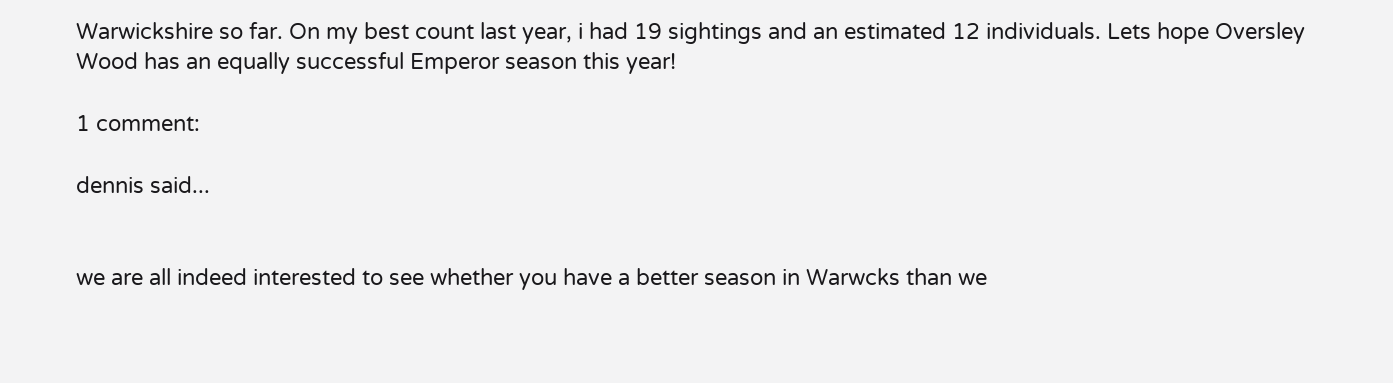Warwickshire so far. On my best count last year, i had 19 sightings and an estimated 12 individuals. Lets hope Oversley Wood has an equally successful Emperor season this year!

1 comment:

dennis said...


we are all indeed interested to see whether you have a better season in Warwcks than we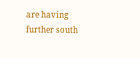are having further south